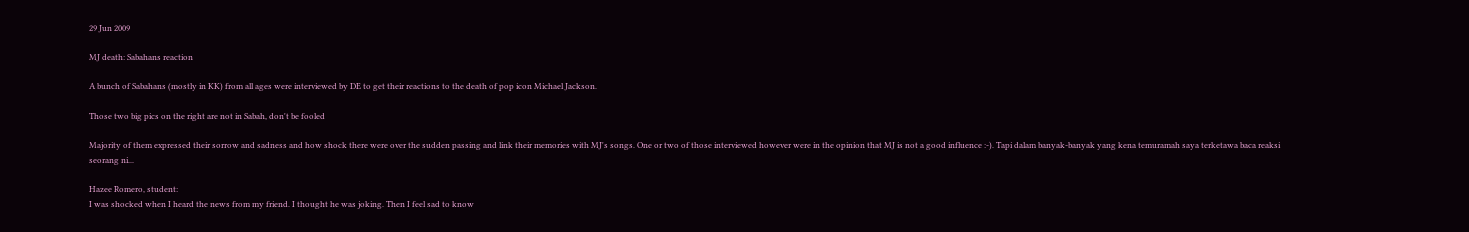29 Jun 2009

MJ death: Sabahans reaction

A bunch of Sabahans (mostly in KK) from all ages were interviewed by DE to get their reactions to the death of pop icon Michael Jackson.

Those two big pics on the right are not in Sabah, don't be fooled

Majority of them expressed their sorrow and sadness and how shock there were over the sudden passing and link their memories with MJ's songs. One or two of those interviewed however were in the opinion that MJ is not a good influence :-). Tapi dalam banyak-banyak yang kena temuramah saya terketawa baca reaksi seorang ni...

Hazee Romero, student:
I was shocked when I heard the news from my friend. I thought he was joking. Then I feel sad to know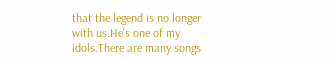that the legend is no longer with us.He's one of my idols.There are many songs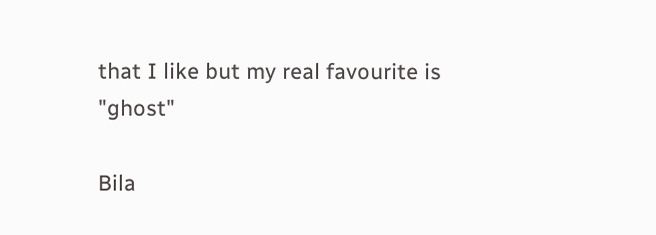that I like but my real favourite is "ghost"

Bila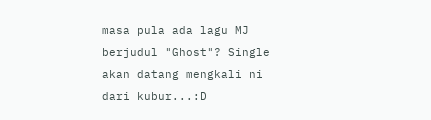masa pula ada lagu MJ berjudul "Ghost"? Single akan datang mengkali ni dari kubur...:D